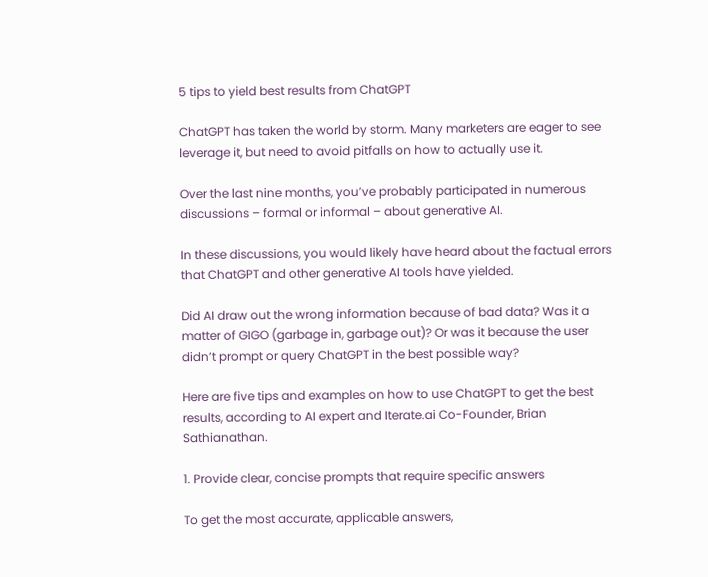5 tips to yield best results from ChatGPT

ChatGPT has taken the world by storm. Many marketers are eager to see leverage it, but need to avoid pitfalls on how to actually use it.

Over the last nine months, you’ve probably participated in numerous discussions – formal or informal – about generative AI.

In these discussions, you would likely have heard about the factual errors that ChatGPT and other generative AI tools have yielded.

Did AI draw out the wrong information because of bad data? Was it a matter of GIGO (garbage in, garbage out)? Or was it because the user didn’t prompt or query ChatGPT in the best possible way?

Here are five tips and examples on how to use ChatGPT to get the best results, according to AI expert and Iterate.ai Co-Founder, Brian Sathianathan.

1. Provide clear, concise prompts that require specific answers

To get the most accurate, applicable answers,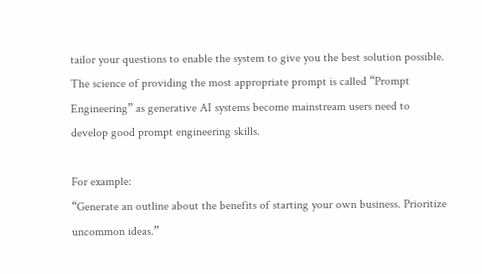tailor your questions to enable the system to give you the best solution possible. The science of providing the most appropriate prompt is called “Prompt Engineering” as generative AI systems become mainstream users need to develop good prompt engineering skills.

For example:
“Generate an outline about the benefits of starting your own business. Prioritize uncommon ideas.”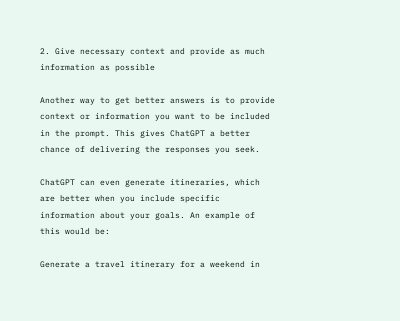2. Give necessary context and provide as much information as possible

Another way to get better answers is to provide context or information you want to be included in the prompt. This gives ChatGPT a better chance of delivering the responses you seek.

ChatGPT can even generate itineraries, which are better when you include specific information about your goals. An example of this would be:

Generate a travel itinerary for a weekend in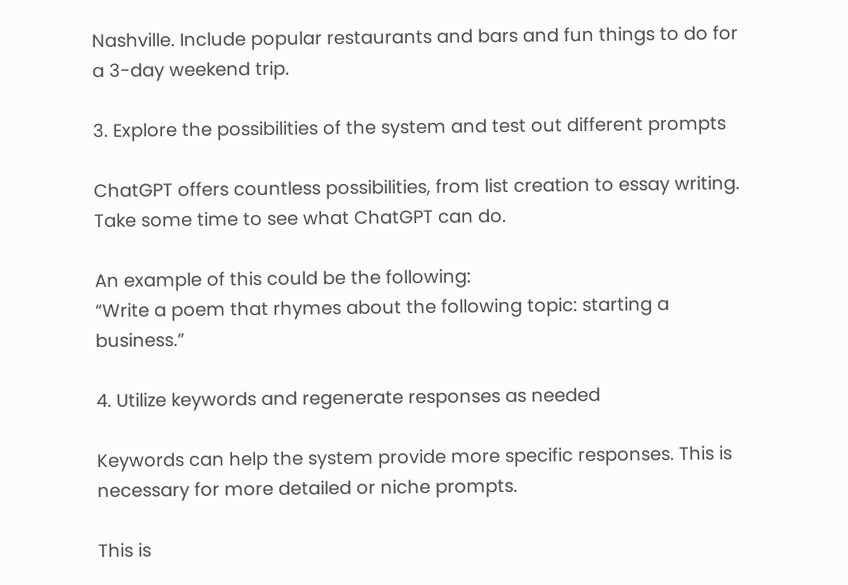Nashville. Include popular restaurants and bars and fun things to do for a 3-day weekend trip.

3. Explore the possibilities of the system and test out different prompts

ChatGPT offers countless possibilities, from list creation to essay writing. Take some time to see what ChatGPT can do.

An example of this could be the following:
“Write a poem that rhymes about the following topic: starting a business.”

4. Utilize keywords and regenerate responses as needed

Keywords can help the system provide more specific responses. This is necessary for more detailed or niche prompts.

This is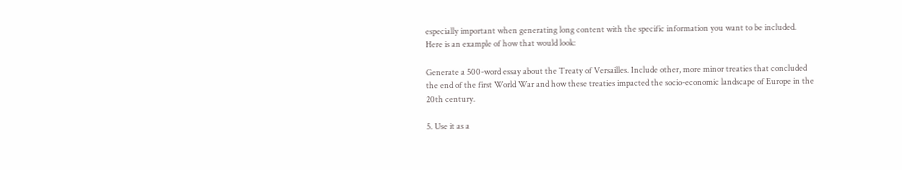especially important when generating long content with the specific information you want to be included. Here is an example of how that would look:

Generate a 500-word essay about the Treaty of Versailles. Include other, more minor treaties that concluded the end of the first World War and how these treaties impacted the socio-economic landscape of Europe in the 20th century.

5. Use it as a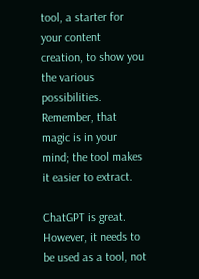tool, a starter for your content creation, to show you the various possibilities. Remember, that magic is in your mind; the tool makes it easier to extract.

ChatGPT is great. However, it needs to be used as a tool, not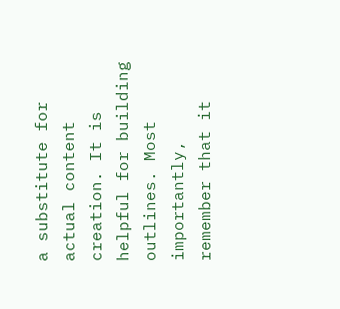a substitute for actual content creation. It is helpful for building outlines. Most importantly, remember that it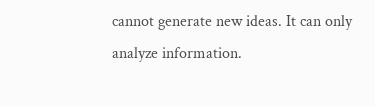cannot generate new ideas. It can only analyze information.